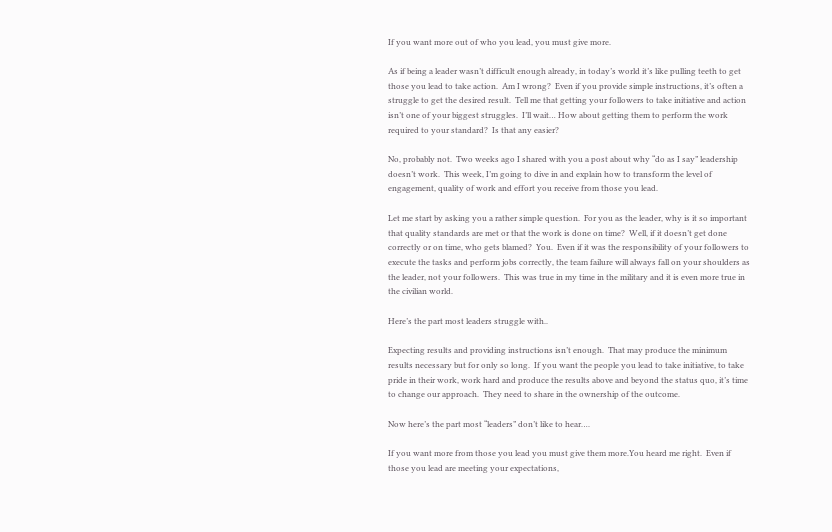If you want more out of who you lead, you must give more.

As if being a leader wasn’t difficult enough already, in today’s world it’s like pulling teeth to get those you lead to take action.  Am I wrong?  Even if you provide simple instructions, it’s often a struggle to get the desired result.  Tell me that getting your followers to take initiative and action isn’t one of your biggest struggles.  I’ll wait… How about getting them to perform the work required to your standard?  Is that any easier?

No, probably not.  Two weeks ago I shared with you a post about why “do as I say” leadership doesn’t work.  This week, I’m going to dive in and explain how to transform the level of engagement, quality of work and effort you receive from those you lead.

Let me start by asking you a rather simple question.  For you as the leader, why is it so important that quality standards are met or that the work is done on time?  Well, if it doesn’t get done correctly or on time, who gets blamed?  You.  Even if it was the responsibility of your followers to execute the tasks and perform jobs correctly, the team failure will always fall on your shoulders as the leader, not your followers.  This was true in my time in the military and it is even more true in the civilian world.

Here’s the part most leaders struggle with..

Expecting results and providing instructions isn’t enough.  That may produce the minimum results necessary but for only so long.  If you want the people you lead to take initiative, to take pride in their work, work hard and produce the results above and beyond the status quo, it’s time to change our approach.  They need to share in the ownership of the outcome.

Now here’s the part most “leaders” don’t like to hear….

If you want more from those you lead you must give them more.You heard me right.  Even if those you lead are meeting your expectations,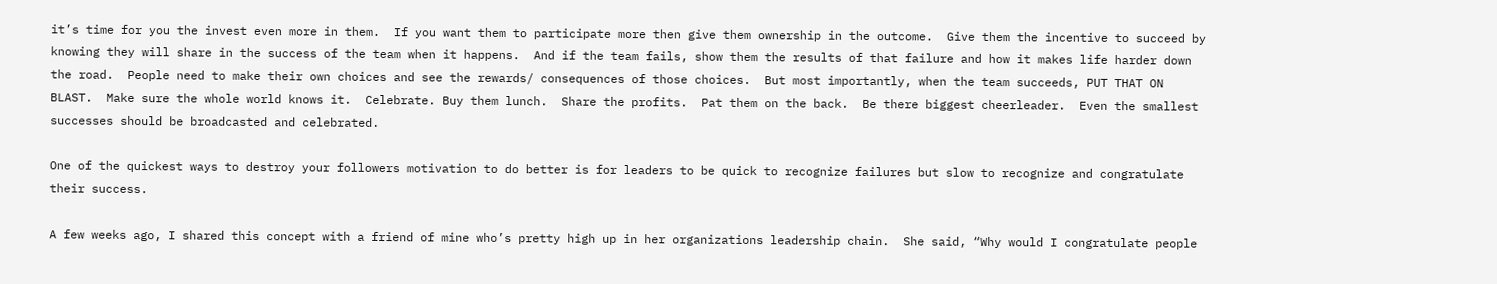it’s time for you the invest even more in them.  If you want them to participate more then give them ownership in the outcome.  Give them the incentive to succeed by knowing they will share in the success of the team when it happens.  And if the team fails, show them the results of that failure and how it makes life harder down the road.  People need to make their own choices and see the rewards/ consequences of those choices.  But most importantly, when the team succeeds, PUT THAT ON BLAST.  Make sure the whole world knows it.  Celebrate. Buy them lunch.  Share the profits.  Pat them on the back.  Be there biggest cheerleader.  Even the smallest successes should be broadcasted and celebrated.

One of the quickest ways to destroy your followers motivation to do better is for leaders to be quick to recognize failures but slow to recognize and congratulate their success.

A few weeks ago, I shared this concept with a friend of mine who’s pretty high up in her organizations leadership chain.  She said, “Why would I congratulate people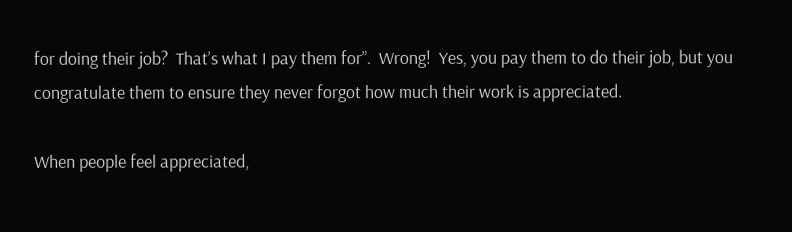for doing their job?  That’s what I pay them for”.  Wrong!  Yes, you pay them to do their job, but you congratulate them to ensure they never forgot how much their work is appreciated.

When people feel appreciated,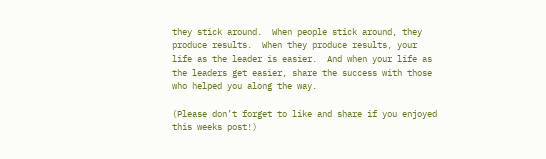they stick around.  When people stick around, they produce results.  When they produce results, your life as the leader is easier.  And when your life as the leaders get easier, share the success with those who helped you along the way.

(Please don’t forget to like and share if you enjoyed this weeks post!)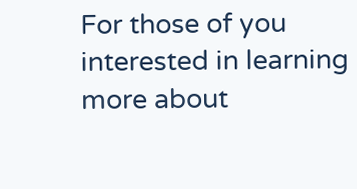For those of you interested in learning more about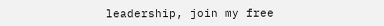leadership, join my free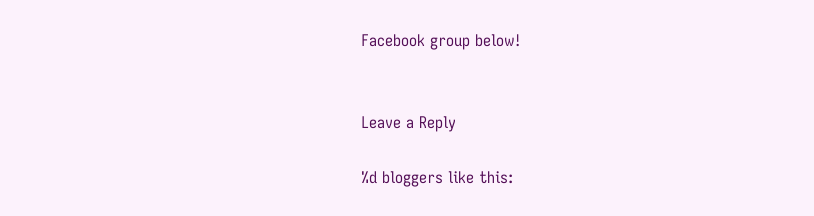Facebook group below!


Leave a Reply

%d bloggers like this: